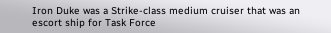Iron Duke was a Strike-class medium cruiser that was an escort ship for Task Force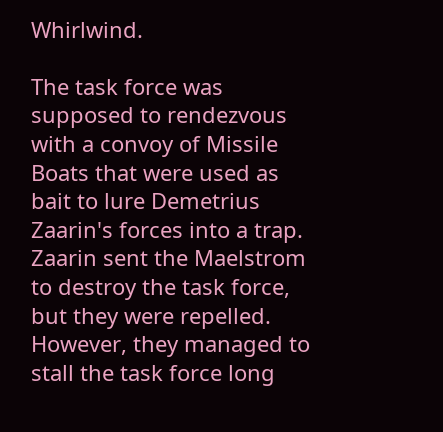Whirlwind.

The task force was supposed to rendezvous with a convoy of Missile Boats that were used as bait to lure Demetrius Zaarin's forces into a trap. Zaarin sent the Maelstrom to destroy the task force, but they were repelled. However, they managed to stall the task force long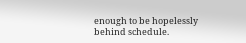enough to be hopelessly behind schedule.